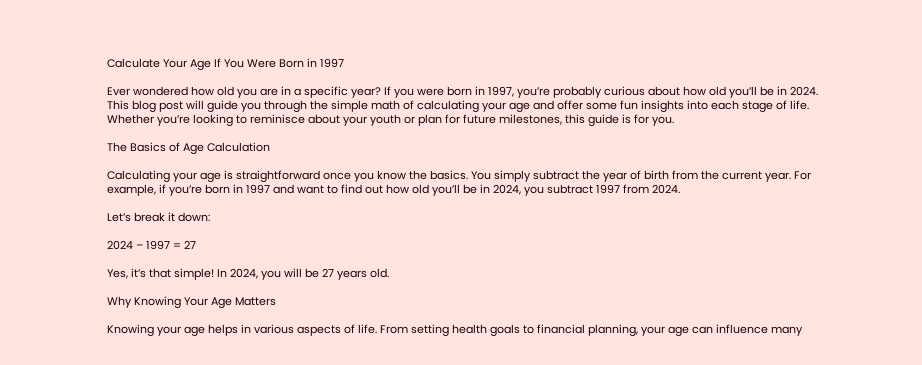Calculate Your Age If You Were Born in 1997

Ever wondered how old you are in a specific year? If you were born in 1997, you’re probably curious about how old you’ll be in 2024. This blog post will guide you through the simple math of calculating your age and offer some fun insights into each stage of life. Whether you’re looking to reminisce about your youth or plan for future milestones, this guide is for you.

The Basics of Age Calculation

Calculating your age is straightforward once you know the basics. You simply subtract the year of birth from the current year. For example, if you’re born in 1997 and want to find out how old you’ll be in 2024, you subtract 1997 from 2024.

Let’s break it down:

2024 – 1997 = 27

Yes, it’s that simple! In 2024, you will be 27 years old.

Why Knowing Your Age Matters

Knowing your age helps in various aspects of life. From setting health goals to financial planning, your age can influence many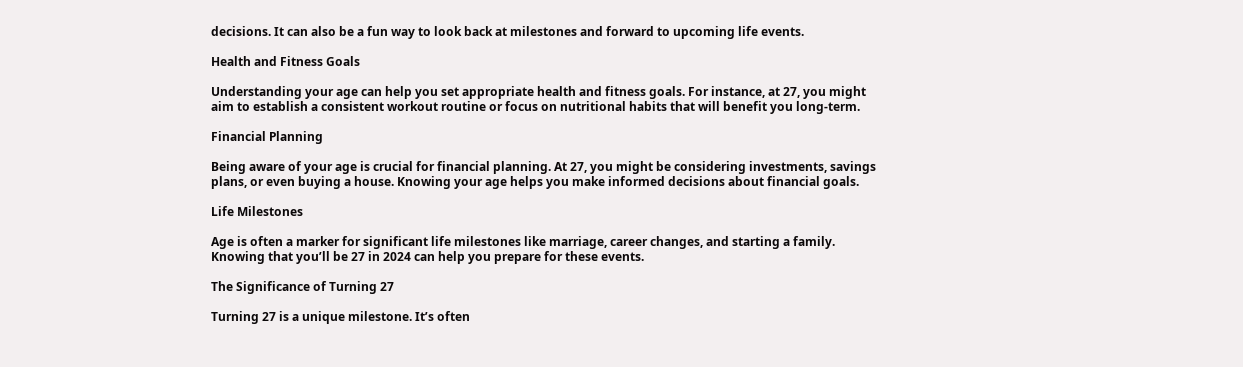decisions. It can also be a fun way to look back at milestones and forward to upcoming life events.

Health and Fitness Goals

Understanding your age can help you set appropriate health and fitness goals. For instance, at 27, you might aim to establish a consistent workout routine or focus on nutritional habits that will benefit you long-term.

Financial Planning

Being aware of your age is crucial for financial planning. At 27, you might be considering investments, savings plans, or even buying a house. Knowing your age helps you make informed decisions about financial goals.

Life Milestones

Age is often a marker for significant life milestones like marriage, career changes, and starting a family. Knowing that you’ll be 27 in 2024 can help you prepare for these events.

The Significance of Turning 27

Turning 27 is a unique milestone. It’s often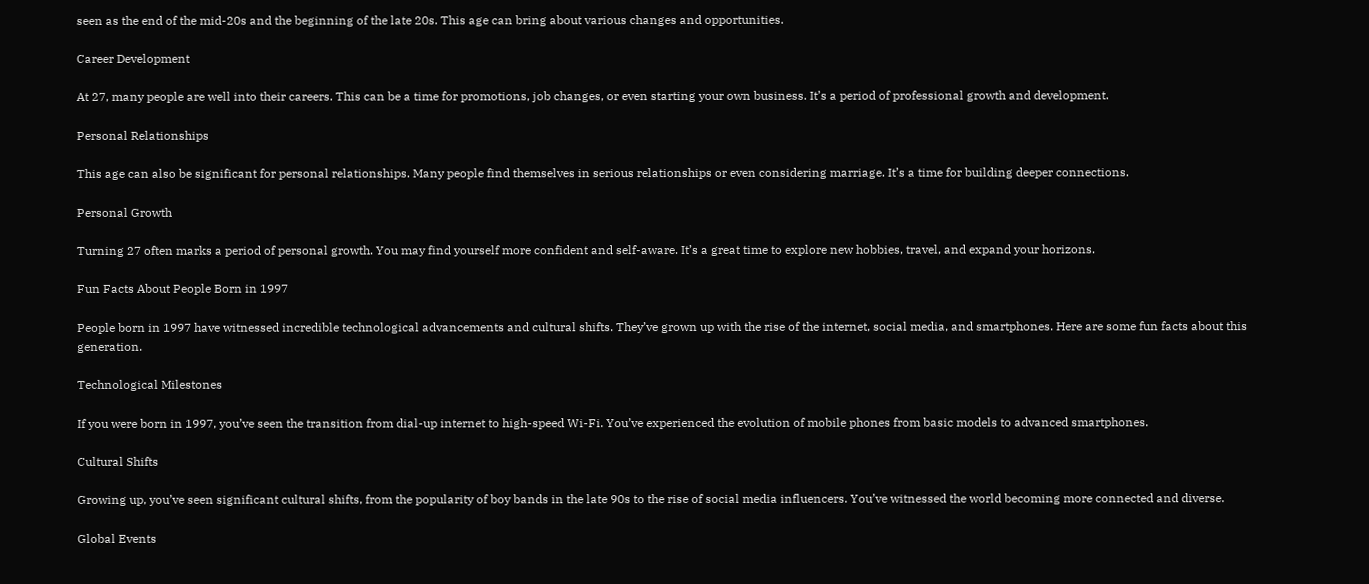seen as the end of the mid-20s and the beginning of the late 20s. This age can bring about various changes and opportunities.

Career Development

At 27, many people are well into their careers. This can be a time for promotions, job changes, or even starting your own business. It’s a period of professional growth and development.

Personal Relationships

This age can also be significant for personal relationships. Many people find themselves in serious relationships or even considering marriage. It’s a time for building deeper connections.

Personal Growth

Turning 27 often marks a period of personal growth. You may find yourself more confident and self-aware. It’s a great time to explore new hobbies, travel, and expand your horizons.

Fun Facts About People Born in 1997

People born in 1997 have witnessed incredible technological advancements and cultural shifts. They’ve grown up with the rise of the internet, social media, and smartphones. Here are some fun facts about this generation.

Technological Milestones

If you were born in 1997, you’ve seen the transition from dial-up internet to high-speed Wi-Fi. You’ve experienced the evolution of mobile phones from basic models to advanced smartphones.

Cultural Shifts

Growing up, you’ve seen significant cultural shifts, from the popularity of boy bands in the late 90s to the rise of social media influencers. You’ve witnessed the world becoming more connected and diverse.

Global Events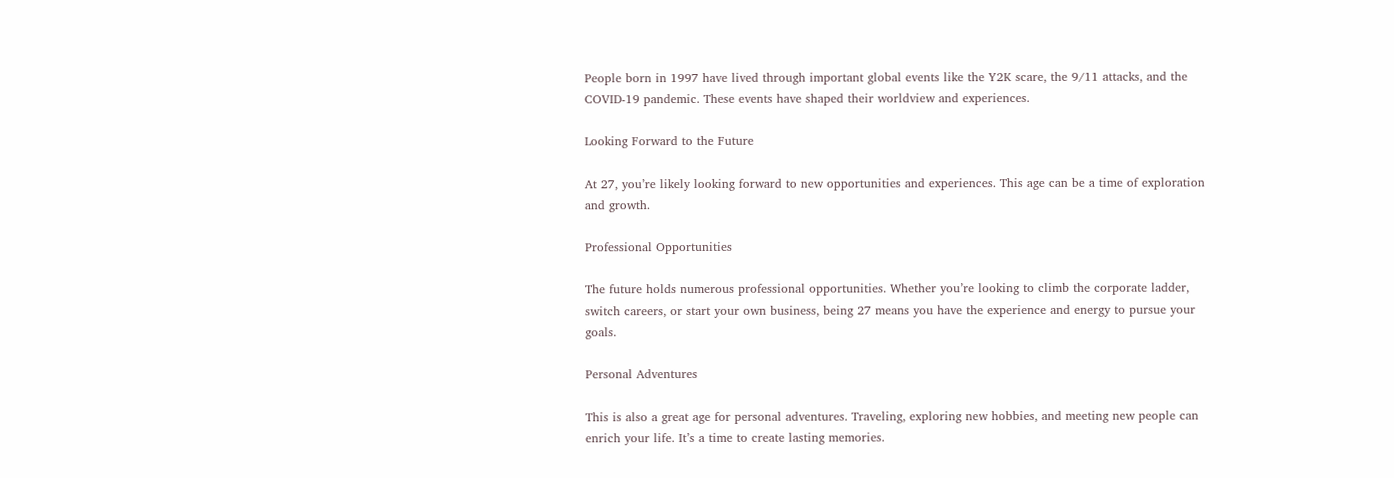People born in 1997 have lived through important global events like the Y2K scare, the 9/11 attacks, and the COVID-19 pandemic. These events have shaped their worldview and experiences.

Looking Forward to the Future

At 27, you’re likely looking forward to new opportunities and experiences. This age can be a time of exploration and growth.

Professional Opportunities

The future holds numerous professional opportunities. Whether you’re looking to climb the corporate ladder, switch careers, or start your own business, being 27 means you have the experience and energy to pursue your goals.

Personal Adventures

This is also a great age for personal adventures. Traveling, exploring new hobbies, and meeting new people can enrich your life. It’s a time to create lasting memories.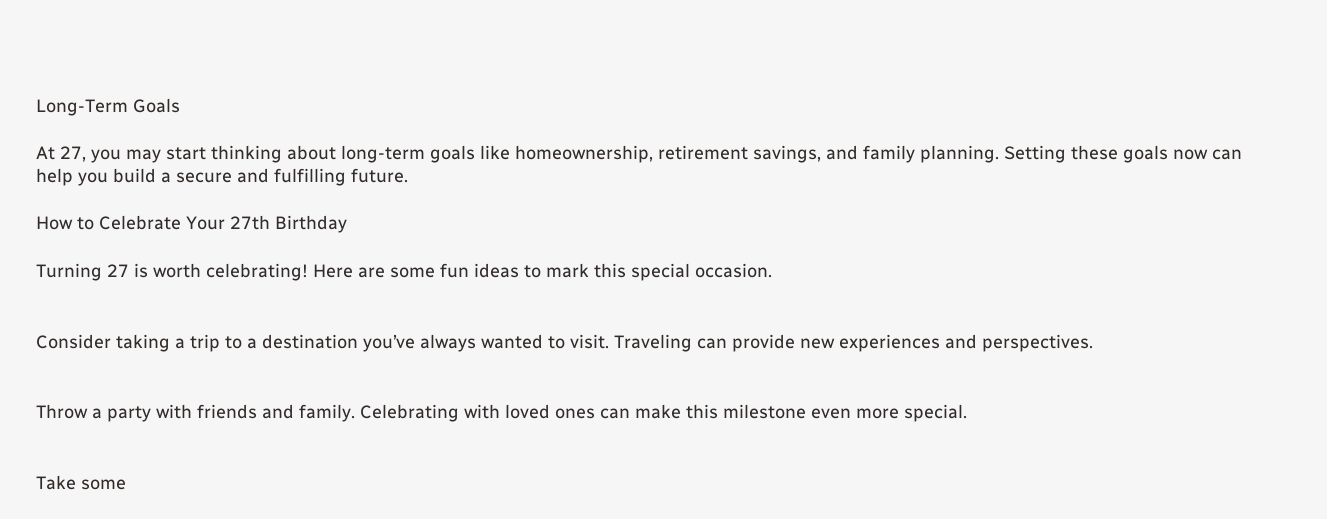Long-Term Goals

At 27, you may start thinking about long-term goals like homeownership, retirement savings, and family planning. Setting these goals now can help you build a secure and fulfilling future.

How to Celebrate Your 27th Birthday

Turning 27 is worth celebrating! Here are some fun ideas to mark this special occasion.


Consider taking a trip to a destination you’ve always wanted to visit. Traveling can provide new experiences and perspectives.


Throw a party with friends and family. Celebrating with loved ones can make this milestone even more special.


Take some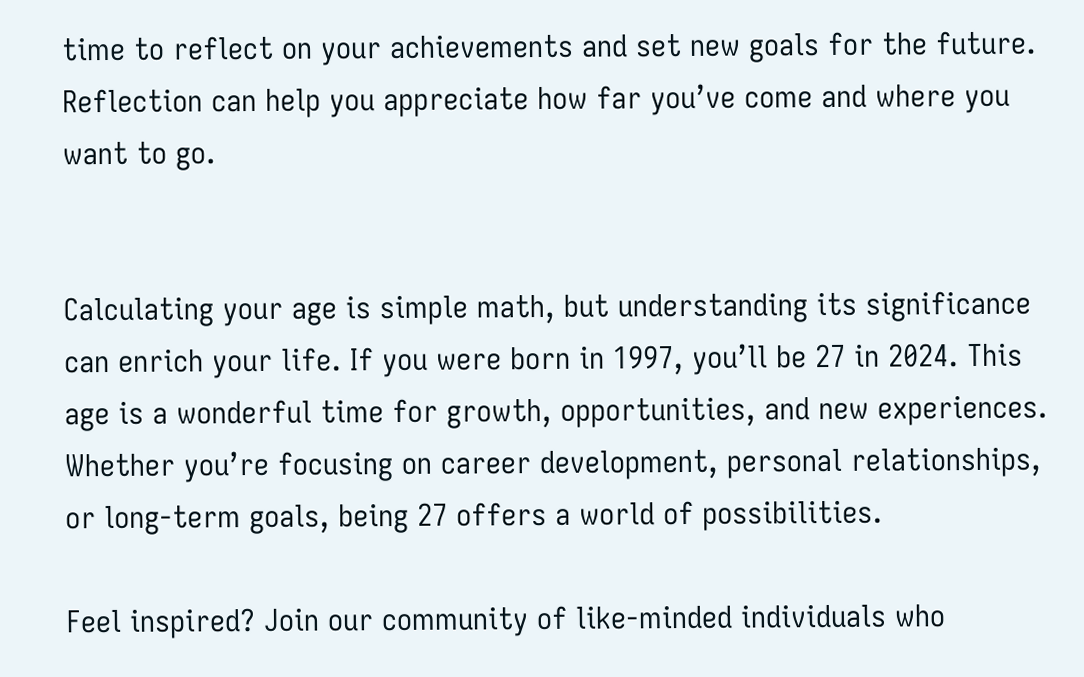time to reflect on your achievements and set new goals for the future. Reflection can help you appreciate how far you’ve come and where you want to go.


Calculating your age is simple math, but understanding its significance can enrich your life. If you were born in 1997, you’ll be 27 in 2024. This age is a wonderful time for growth, opportunities, and new experiences. Whether you’re focusing on career development, personal relationships, or long-term goals, being 27 offers a world of possibilities.

Feel inspired? Join our community of like-minded individuals who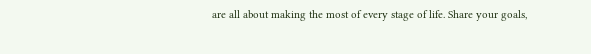are all about making the most of every stage of life. Share your goals,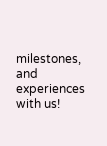milestones, and experiences with us!